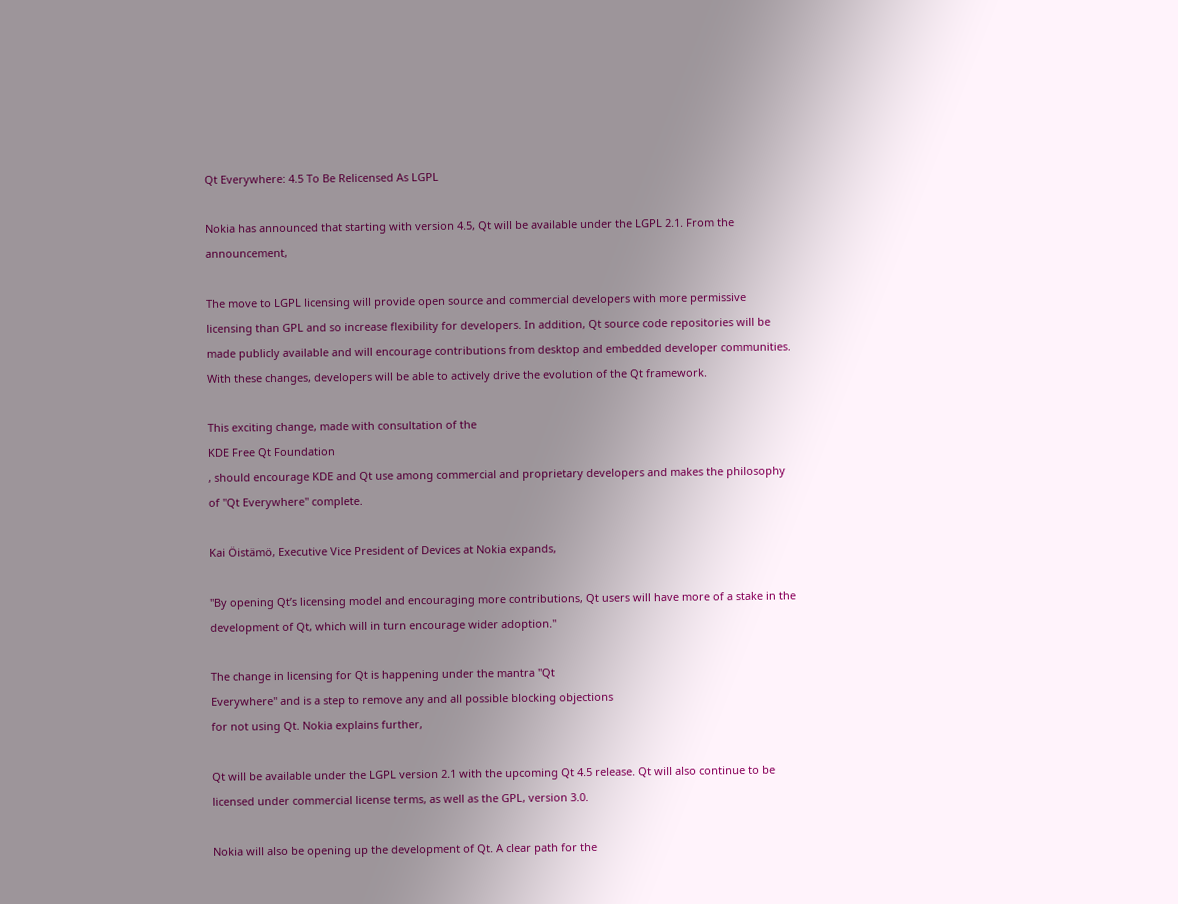Qt Everywhere: 4.5 To Be Relicensed As LGPL

Nokia has announced that starting with version 4.5, Qt will be available under the LGPL 2.1. From the announcement,

The move to LGPL licensing will provide open source and commercial developers with more permissive licensing than GPL and so increase flexibility for developers. In addition, Qt source code repositories will be made publicly available and will encourage contributions from desktop and embedded developer communities. With these changes, developers will be able to actively drive the evolution of the Qt framework.

This exciting change, made with consultation of the
KDE Free Qt Foundation
, should encourage KDE and Qt use among commercial and proprietary developers and makes the philosophy of "Qt Everywhere" complete.

Kai Öistämö, Executive Vice President of Devices at Nokia expands,

"By opening Qt’s licensing model and encouraging more contributions, Qt users will have more of a stake in the development of Qt, which will in turn encourage wider adoption."

The change in licensing for Qt is happening under the mantra "Qt
Everywhere" and is a step to remove any and all possible blocking objections
for not using Qt. Nokia explains further,

Qt will be available under the LGPL version 2.1 with the upcoming Qt 4.5 release. Qt will also continue to be licensed under commercial license terms, as well as the GPL, version 3.0.

Nokia will also be opening up the development of Qt. A clear path for the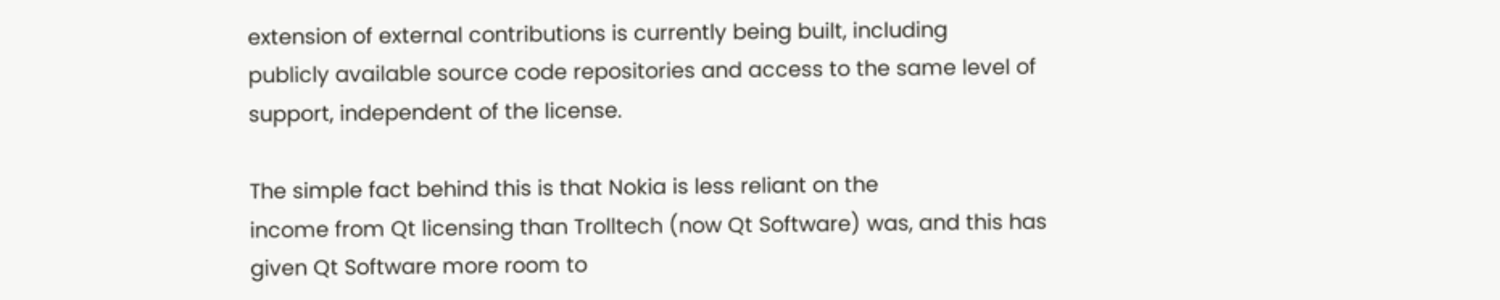extension of external contributions is currently being built, including
publicly available source code repositories and access to the same level of
support, independent of the license.

The simple fact behind this is that Nokia is less reliant on the
income from Qt licensing than Trolltech (now Qt Software) was, and this has
given Qt Software more room to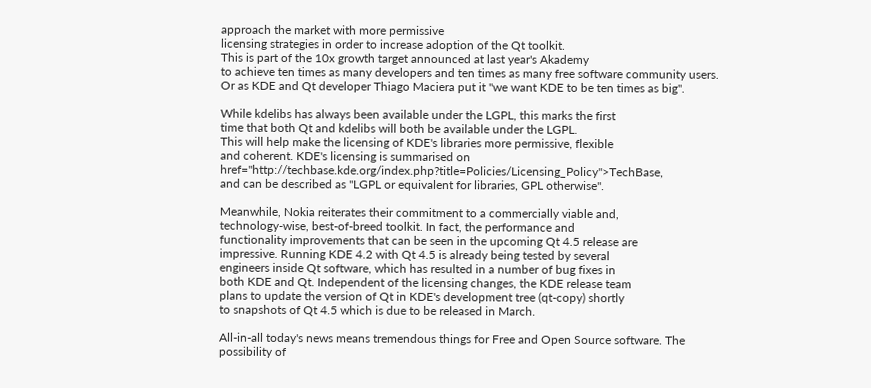approach the market with more permissive
licensing strategies in order to increase adoption of the Qt toolkit.
This is part of the 10x growth target announced at last year's Akademy
to achieve ten times as many developers and ten times as many free software community users.
Or as KDE and Qt developer Thiago Maciera put it "we want KDE to be ten times as big".

While kdelibs has always been available under the LGPL, this marks the first
time that both Qt and kdelibs will both be available under the LGPL.
This will help make the licensing of KDE's libraries more permissive, flexible
and coherent. KDE's licensing is summarised on href="http://techbase.kde.org/index.php?title=Policies/Licensing_Policy">TechBase,
and can be described as "LGPL or equivalent for libraries, GPL otherwise".

Meanwhile, Nokia reiterates their commitment to a commercially viable and,
technology-wise, best-of-breed toolkit. In fact, the performance and
functionality improvements that can be seen in the upcoming Qt 4.5 release are
impressive. Running KDE 4.2 with Qt 4.5 is already being tested by several
engineers inside Qt software, which has resulted in a number of bug fixes in
both KDE and Qt. Independent of the licensing changes, the KDE release team
plans to update the version of Qt in KDE's development tree (qt-copy) shortly
to snapshots of Qt 4.5 which is due to be released in March.

All-in-all today's news means tremendous things for Free and Open Source software. The
possibility of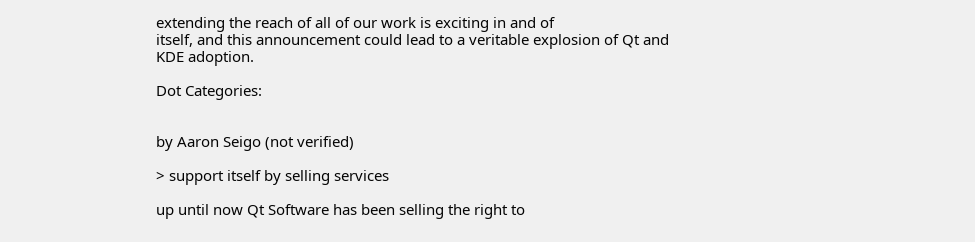extending the reach of all of our work is exciting in and of
itself, and this announcement could lead to a veritable explosion of Qt and
KDE adoption.

Dot Categories:


by Aaron Seigo (not verified)

> support itself by selling services

up until now Qt Software has been selling the right to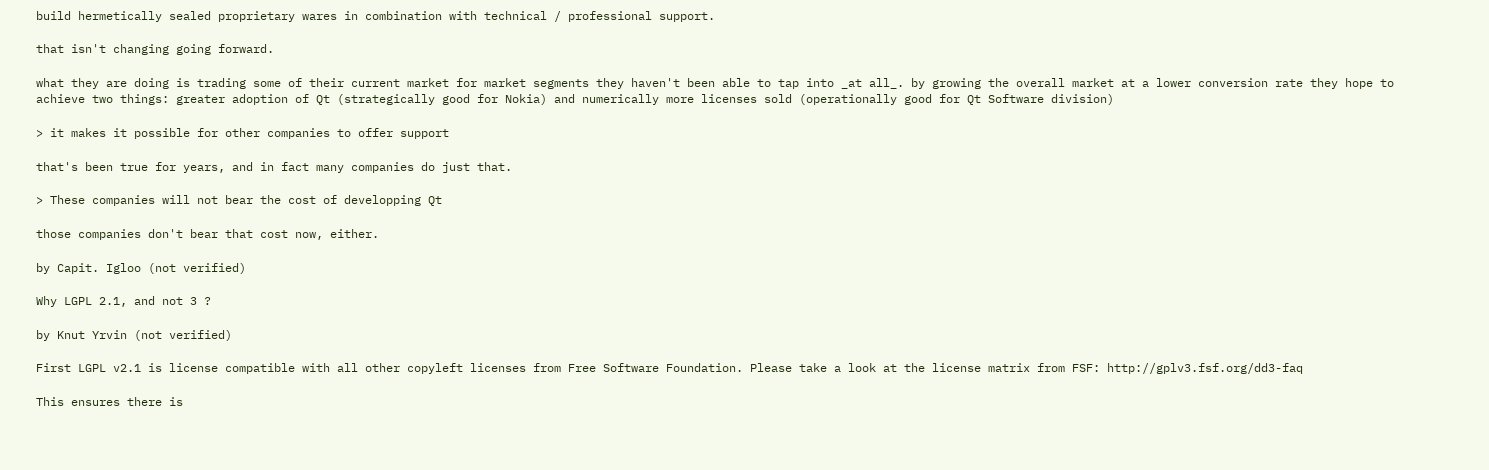build hermetically sealed proprietary wares in combination with technical / professional support.

that isn't changing going forward.

what they are doing is trading some of their current market for market segments they haven't been able to tap into _at all_. by growing the overall market at a lower conversion rate they hope to achieve two things: greater adoption of Qt (strategically good for Nokia) and numerically more licenses sold (operationally good for Qt Software division)

> it makes it possible for other companies to offer support

that's been true for years, and in fact many companies do just that.

> These companies will not bear the cost of developping Qt

those companies don't bear that cost now, either.

by Capit. Igloo (not verified)

Why LGPL 2.1, and not 3 ?

by Knut Yrvin (not verified)

First LGPL v2.1 is license compatible with all other copyleft licenses from Free Software Foundation. Please take a look at the license matrix from FSF: http://gplv3.fsf.org/dd3-faq

This ensures there is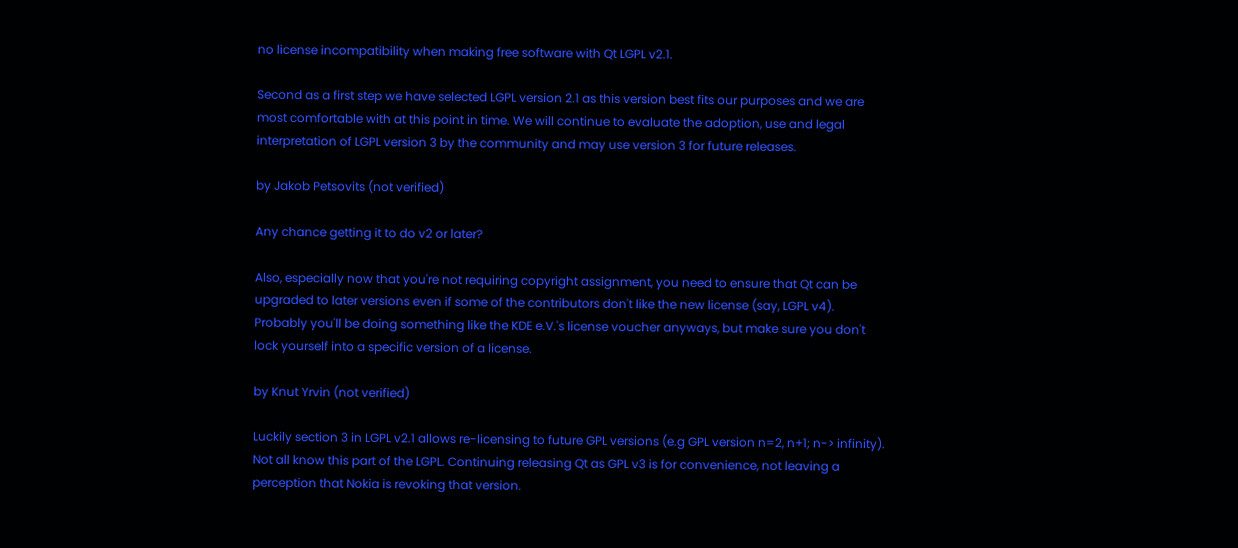no license incompatibility when making free software with Qt LGPL v2.1.

Second as a first step we have selected LGPL version 2.1 as this version best fits our purposes and we are most comfortable with at this point in time. We will continue to evaluate the adoption, use and legal interpretation of LGPL version 3 by the community and may use version 3 for future releases.

by Jakob Petsovits (not verified)

Any chance getting it to do v2 or later?

Also, especially now that you're not requiring copyright assignment, you need to ensure that Qt can be upgraded to later versions even if some of the contributors don't like the new license (say, LGPL v4). Probably you'll be doing something like the KDE e.V.'s license voucher anyways, but make sure you don't lock yourself into a specific version of a license.

by Knut Yrvin (not verified)

Luckily section 3 in LGPL v2.1 allows re-licensing to future GPL versions (e.g GPL version n=2, n+1; n-> infinity). Not all know this part of the LGPL. Continuing releasing Qt as GPL v3 is for convenience, not leaving a perception that Nokia is revoking that version.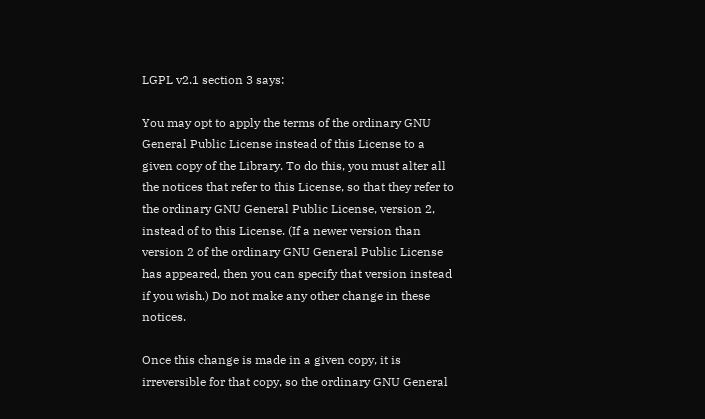LGPL v2.1 section 3 says:

You may opt to apply the terms of the ordinary GNU General Public License instead of this License to a given copy of the Library. To do this, you must alter all the notices that refer to this License, so that they refer to the ordinary GNU General Public License, version 2, instead of to this License. (If a newer version than version 2 of the ordinary GNU General Public License has appeared, then you can specify that version instead if you wish.) Do not make any other change in these notices.

Once this change is made in a given copy, it is irreversible for that copy, so the ordinary GNU General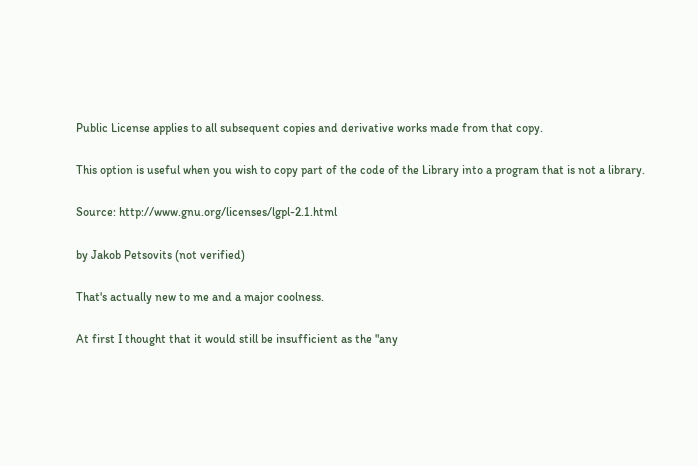Public License applies to all subsequent copies and derivative works made from that copy.

This option is useful when you wish to copy part of the code of the Library into a program that is not a library.

Source: http://www.gnu.org/licenses/lgpl-2.1.html

by Jakob Petsovits (not verified)

That's actually new to me and a major coolness.

At first I thought that it would still be insufficient as the "any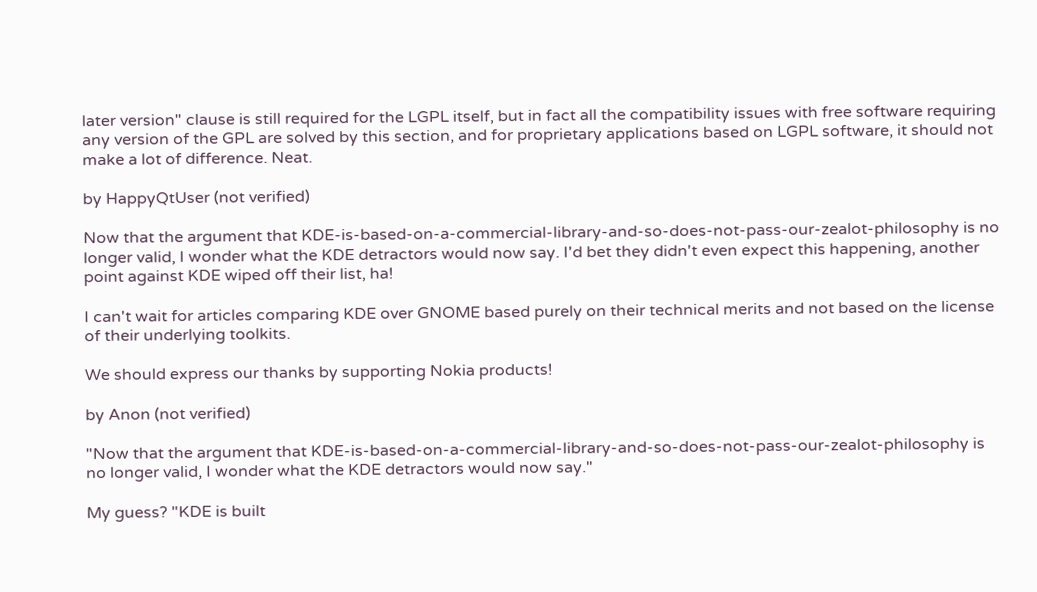later version" clause is still required for the LGPL itself, but in fact all the compatibility issues with free software requiring any version of the GPL are solved by this section, and for proprietary applications based on LGPL software, it should not make a lot of difference. Neat.

by HappyQtUser (not verified)

Now that the argument that KDE-is-based-on-a-commercial-library-and-so-does-not-pass-our-zealot-philosophy is no longer valid, I wonder what the KDE detractors would now say. I'd bet they didn't even expect this happening, another point against KDE wiped off their list, ha!

I can't wait for articles comparing KDE over GNOME based purely on their technical merits and not based on the license of their underlying toolkits.

We should express our thanks by supporting Nokia products!

by Anon (not verified)

"Now that the argument that KDE-is-based-on-a-commercial-library-and-so-does-not-pass-our-zealot-philosophy is no longer valid, I wonder what the KDE detractors would now say."

My guess? "KDE is built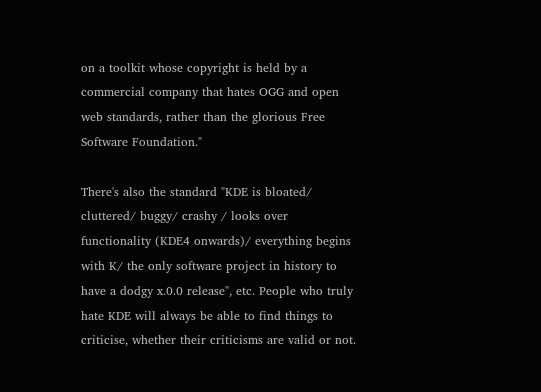on a toolkit whose copyright is held by a commercial company that hates OGG and open web standards, rather than the glorious Free Software Foundation."

There's also the standard "KDE is bloated/ cluttered/ buggy/ crashy / looks over functionality (KDE4 onwards)/ everything begins with K/ the only software project in history to have a dodgy x.0.0 release", etc. People who truly hate KDE will always be able to find things to criticise, whether their criticisms are valid or not.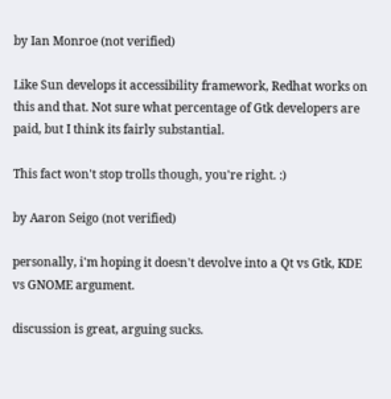by Ian Monroe (not verified)

Like Sun develops it accessibility framework, Redhat works on this and that. Not sure what percentage of Gtk developers are paid, but I think its fairly substantial.

This fact won't stop trolls though, you're right. :)

by Aaron Seigo (not verified)

personally, i'm hoping it doesn't devolve into a Qt vs Gtk, KDE vs GNOME argument.

discussion is great, arguing sucks.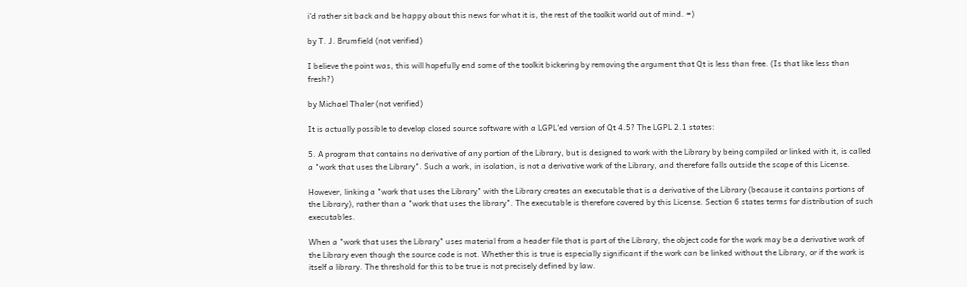i'd rather sit back and be happy about this news for what it is, the rest of the toolkit world out of mind. =)

by T. J. Brumfield (not verified)

I believe the point was, this will hopefully end some of the toolkit bickering by removing the argument that Qt is less than free. (Is that like less than fresh?)

by Michael Thaler (not verified)

It is actually possible to develop closed source software with a LGPL'ed version of Qt 4.5? The LGPL 2.1 states:

5. A program that contains no derivative of any portion of the Library, but is designed to work with the Library by being compiled or linked with it, is called a "work that uses the Library". Such a work, in isolation, is not a derivative work of the Library, and therefore falls outside the scope of this License.

However, linking a "work that uses the Library" with the Library creates an executable that is a derivative of the Library (because it contains portions of the Library), rather than a "work that uses the library". The executable is therefore covered by this License. Section 6 states terms for distribution of such executables.

When a "work that uses the Library" uses material from a header file that is part of the Library, the object code for the work may be a derivative work of the Library even though the source code is not. Whether this is true is especially significant if the work can be linked without the Library, or if the work is itself a library. The threshold for this to be true is not precisely defined by law.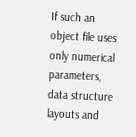If such an object file uses only numerical parameters, data structure layouts and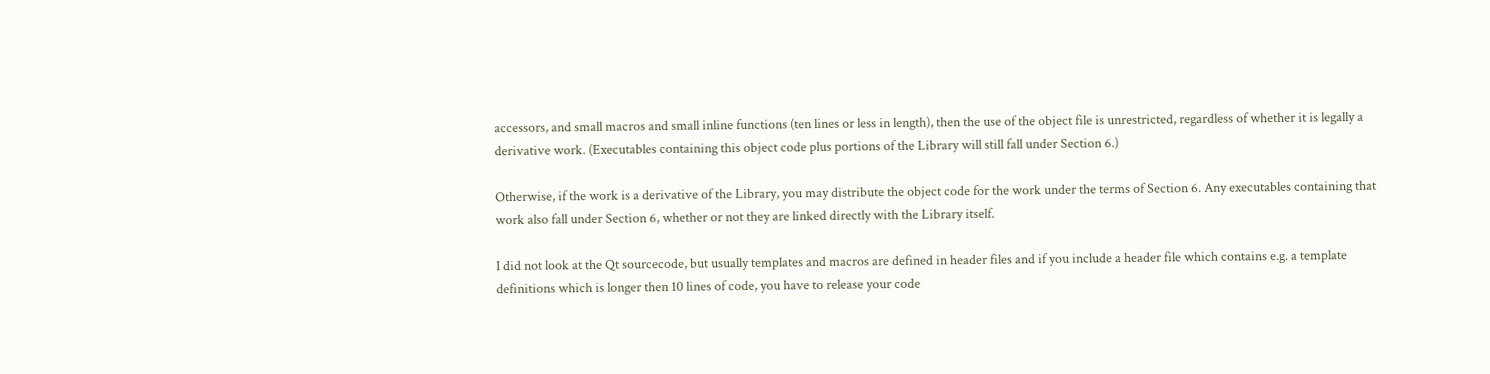accessors, and small macros and small inline functions (ten lines or less in length), then the use of the object file is unrestricted, regardless of whether it is legally a derivative work. (Executables containing this object code plus portions of the Library will still fall under Section 6.)

Otherwise, if the work is a derivative of the Library, you may distribute the object code for the work under the terms of Section 6. Any executables containing that work also fall under Section 6, whether or not they are linked directly with the Library itself.

I did not look at the Qt sourcecode, but usually templates and macros are defined in header files and if you include a header file which contains e.g. a template definitions which is longer then 10 lines of code, you have to release your code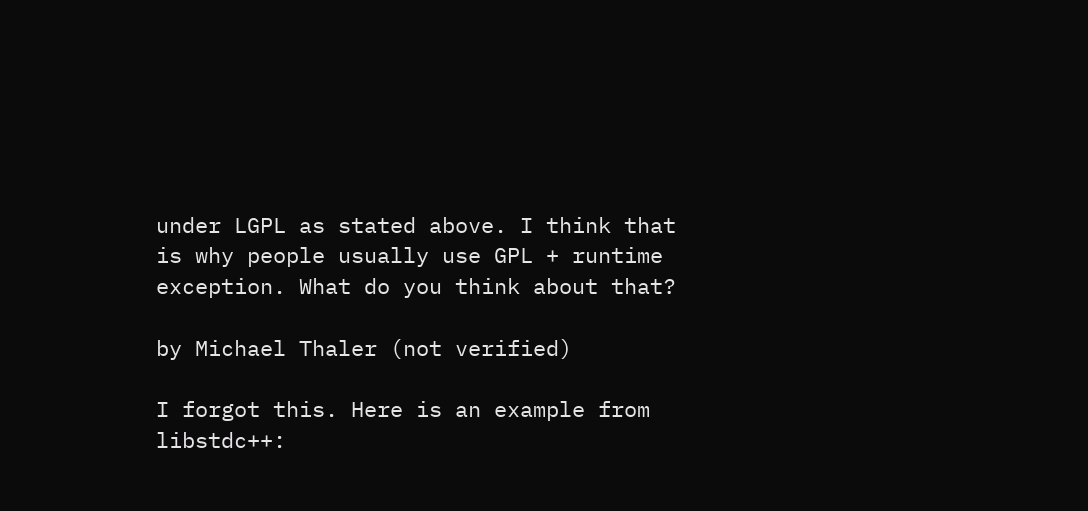under LGPL as stated above. I think that is why people usually use GPL + runtime exception. What do you think about that?

by Michael Thaler (not verified)

I forgot this. Here is an example from libstdc++: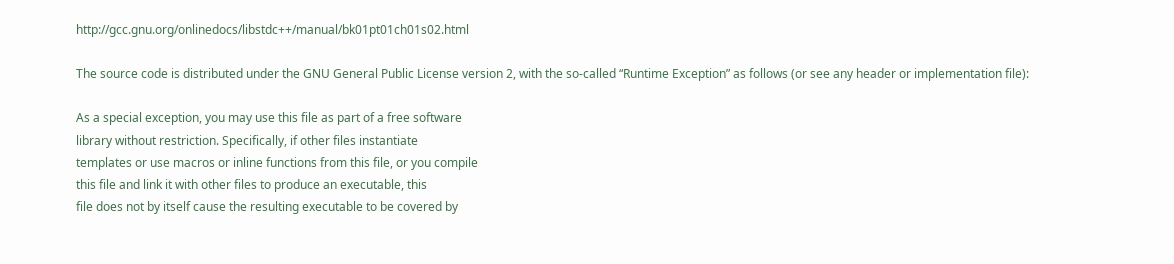http://gcc.gnu.org/onlinedocs/libstdc++/manual/bk01pt01ch01s02.html

The source code is distributed under the GNU General Public License version 2, with the so-called “Runtime Exception” as follows (or see any header or implementation file):

As a special exception, you may use this file as part of a free software
library without restriction. Specifically, if other files instantiate
templates or use macros or inline functions from this file, or you compile
this file and link it with other files to produce an executable, this
file does not by itself cause the resulting executable to be covered by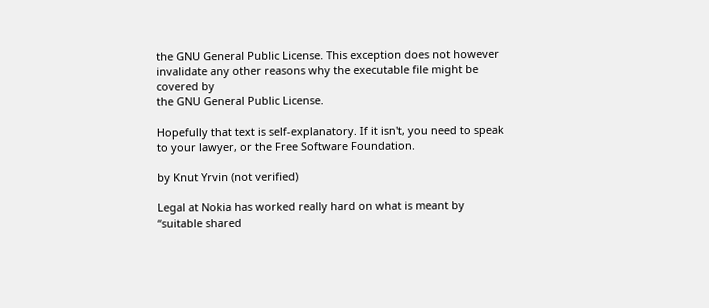the GNU General Public License. This exception does not however
invalidate any other reasons why the executable file might be covered by
the GNU General Public License.

Hopefully that text is self-explanatory. If it isn't, you need to speak to your lawyer, or the Free Software Foundation.

by Knut Yrvin (not verified)

Legal at Nokia has worked really hard on what is meant by “suitable shared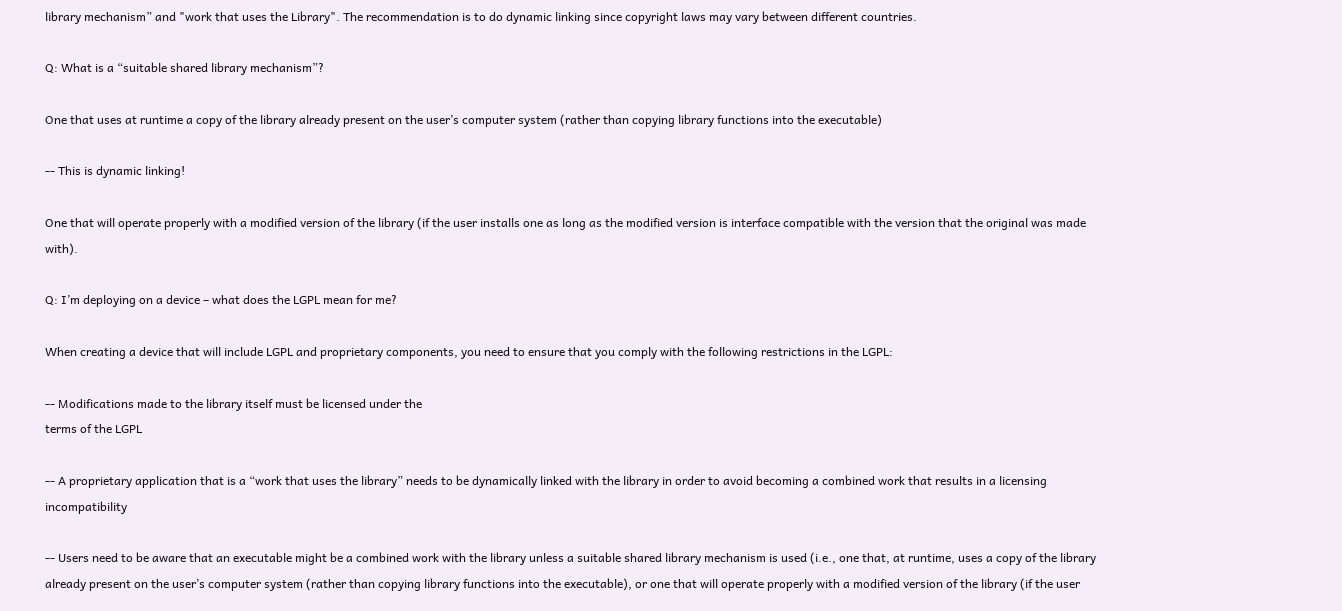library mechanism” and "work that uses the Library". The recommendation is to do dynamic linking since copyright laws may vary between different countries.

Q: What is a “suitable shared library mechanism”?

One that uses at runtime a copy of the library already present on the user’s computer system (rather than copying library functions into the executable)

-- This is dynamic linking!

One that will operate properly with a modified version of the library (if the user installs one as long as the modified version is interface compatible with the version that the original was made with).

Q: I’m deploying on a device – what does the LGPL mean for me?

When creating a device that will include LGPL and proprietary components, you need to ensure that you comply with the following restrictions in the LGPL:

-- Modifications made to the library itself must be licensed under the
terms of the LGPL

-- A proprietary application that is a “work that uses the library” needs to be dynamically linked with the library in order to avoid becoming a combined work that results in a licensing incompatibility

-- Users need to be aware that an executable might be a combined work with the library unless a suitable shared library mechanism is used (i.e., one that, at runtime, uses a copy of the library already present on the user’s computer system (rather than copying library functions into the executable), or one that will operate properly with a modified version of the library (if the user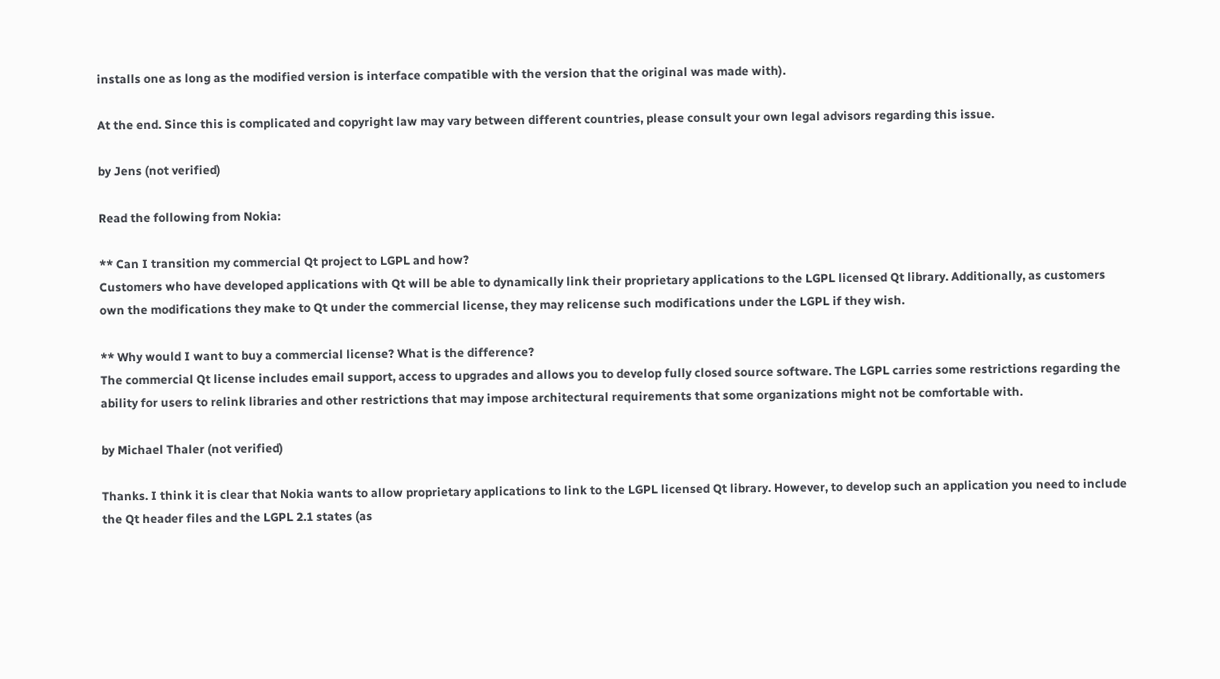installs one as long as the modified version is interface compatible with the version that the original was made with).

At the end. Since this is complicated and copyright law may vary between different countries, please consult your own legal advisors regarding this issue.

by Jens (not verified)

Read the following from Nokia:

** Can I transition my commercial Qt project to LGPL and how?
Customers who have developed applications with Qt will be able to dynamically link their proprietary applications to the LGPL licensed Qt library. Additionally, as customers own the modifications they make to Qt under the commercial license, they may relicense such modifications under the LGPL if they wish.

** Why would I want to buy a commercial license? What is the difference?
The commercial Qt license includes email support, access to upgrades and allows you to develop fully closed source software. The LGPL carries some restrictions regarding the ability for users to relink libraries and other restrictions that may impose architectural requirements that some organizations might not be comfortable with.

by Michael Thaler (not verified)

Thanks. I think it is clear that Nokia wants to allow proprietary applications to link to the LGPL licensed Qt library. However, to develop such an application you need to include the Qt header files and the LGPL 2.1 states (as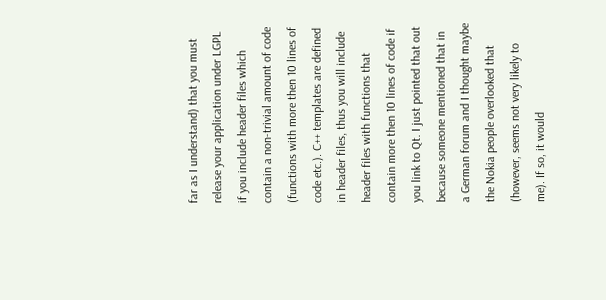far as I understand) that you must release your application under LGPL if you include header files which contain a non-trivial amount of code (functions with more then 10 lines of code etc.). C++ templates are defined in header files, thus you will include header files with functions that contain more then 10 lines of code if you link to Qt. I just pointed that out because someone mentioned that in a German forum and I thought maybe the Nokia people overlooked that (however, seems not very likely to me). If so, it would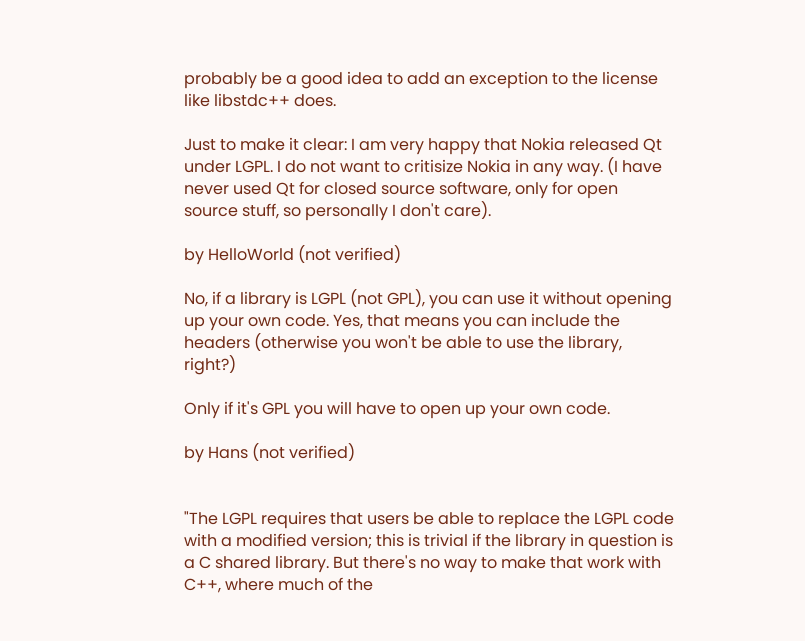probably be a good idea to add an exception to the license like libstdc++ does.

Just to make it clear: I am very happy that Nokia released Qt under LGPL. I do not want to critisize Nokia in any way. (I have never used Qt for closed source software, only for open source stuff, so personally I don't care).

by HelloWorld (not verified)

No, if a library is LGPL (not GPL), you can use it without opening up your own code. Yes, that means you can include the headers (otherwise you won't be able to use the library, right?)

Only if it's GPL you will have to open up your own code.

by Hans (not verified)


"The LGPL requires that users be able to replace the LGPL code with a modified version; this is trivial if the library in question is a C shared library. But there's no way to make that work with C++, where much of the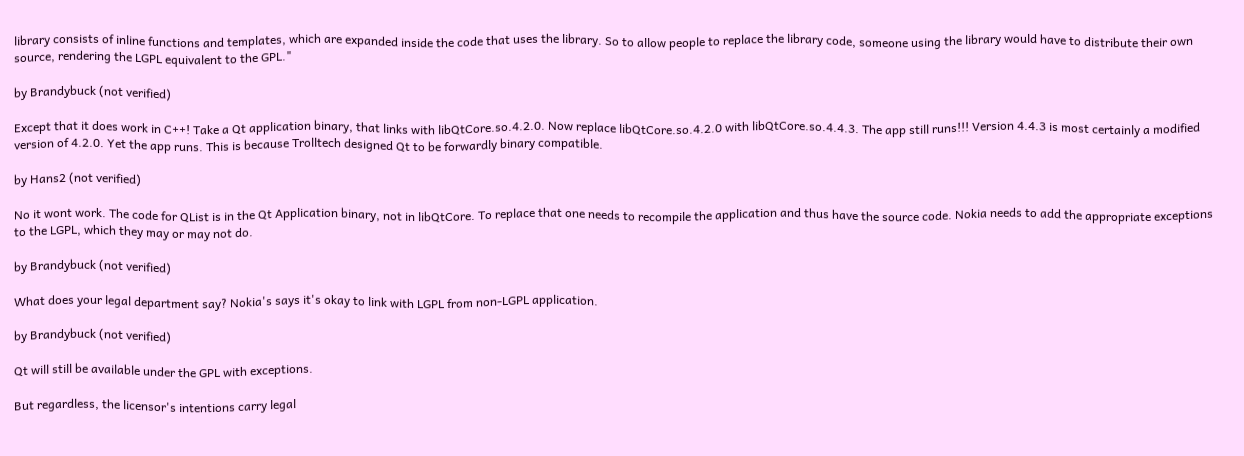library consists of inline functions and templates, which are expanded inside the code that uses the library. So to allow people to replace the library code, someone using the library would have to distribute their own source, rendering the LGPL equivalent to the GPL."

by Brandybuck (not verified)

Except that it does work in C++! Take a Qt application binary, that links with libQtCore.so.4.2.0. Now replace libQtCore.so.4.2.0 with libQtCore.so.4.4.3. The app still runs!!! Version 4.4.3 is most certainly a modified version of 4.2.0. Yet the app runs. This is because Trolltech designed Qt to be forwardly binary compatible.

by Hans2 (not verified)

No it wont work. The code for QList is in the Qt Application binary, not in libQtCore. To replace that one needs to recompile the application and thus have the source code. Nokia needs to add the appropriate exceptions to the LGPL, which they may or may not do.

by Brandybuck (not verified)

What does your legal department say? Nokia's says it's okay to link with LGPL from non-LGPL application.

by Brandybuck (not verified)

Qt will still be available under the GPL with exceptions.

But regardless, the licensor's intentions carry legal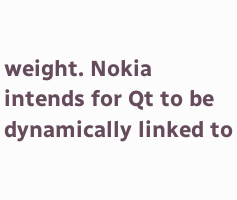weight. Nokia intends for Qt to be dynamically linked to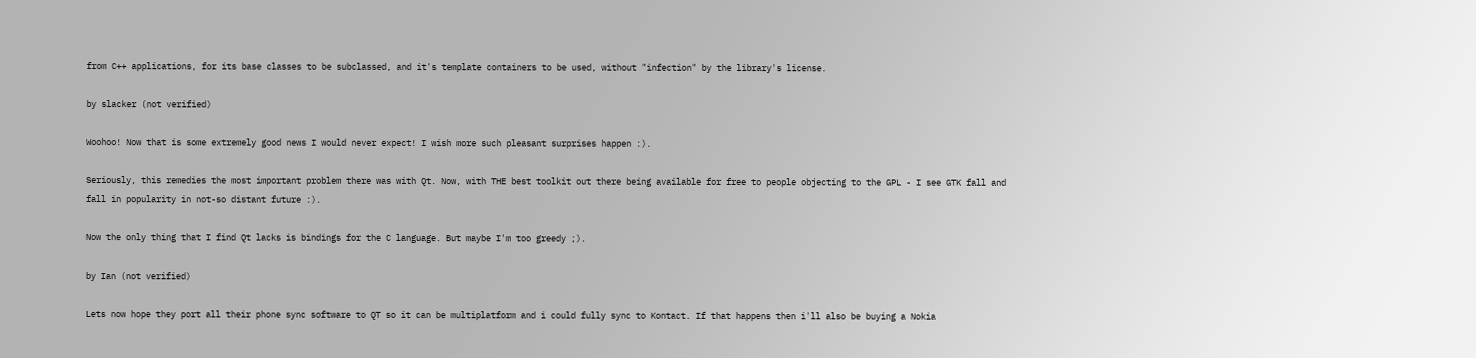from C++ applications, for its base classes to be subclassed, and it's template containers to be used, without "infection" by the library's license.

by slacker (not verified)

Woohoo! Now that is some extremely good news I would never expect! I wish more such pleasant surprises happen :).

Seriously, this remedies the most important problem there was with Qt. Now, with THE best toolkit out there being available for free to people objecting to the GPL - I see GTK fall and fall in popularity in not-so distant future :).

Now the only thing that I find Qt lacks is bindings for the C language. But maybe I'm too greedy ;).

by Ian (not verified)

Lets now hope they port all their phone sync software to QT so it can be multiplatform and i could fully sync to Kontact. If that happens then i'll also be buying a Nokia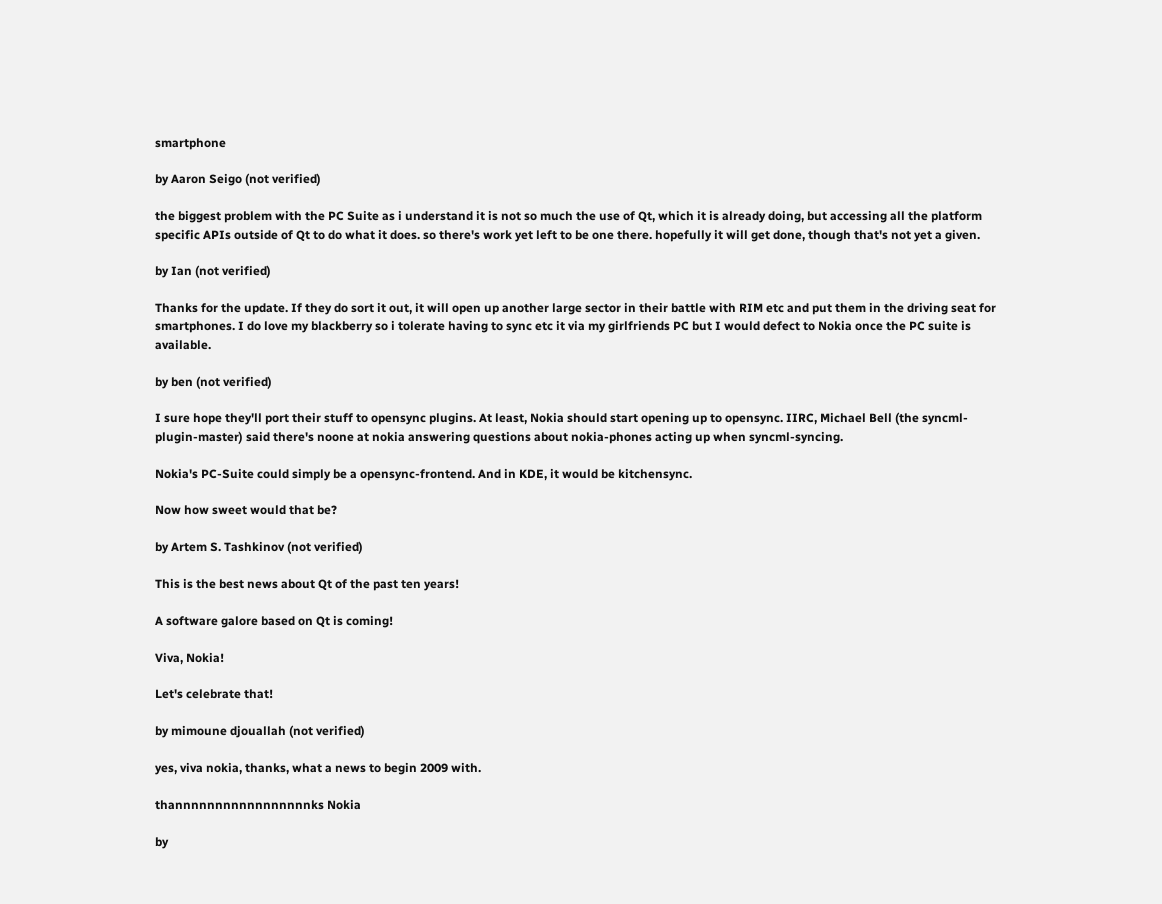smartphone

by Aaron Seigo (not verified)

the biggest problem with the PC Suite as i understand it is not so much the use of Qt, which it is already doing, but accessing all the platform specific APIs outside of Qt to do what it does. so there's work yet left to be one there. hopefully it will get done, though that's not yet a given.

by Ian (not verified)

Thanks for the update. If they do sort it out, it will open up another large sector in their battle with RIM etc and put them in the driving seat for smartphones. I do love my blackberry so i tolerate having to sync etc it via my girlfriends PC but I would defect to Nokia once the PC suite is available.

by ben (not verified)

I sure hope they'll port their stuff to opensync plugins. At least, Nokia should start opening up to opensync. IIRC, Michael Bell (the syncml-plugin-master) said there's noone at nokia answering questions about nokia-phones acting up when syncml-syncing.

Nokia's PC-Suite could simply be a opensync-frontend. And in KDE, it would be kitchensync.

Now how sweet would that be?

by Artem S. Tashkinov (not verified)

This is the best news about Qt of the past ten years!

A software galore based on Qt is coming!

Viva, Nokia!

Let's celebrate that!

by mimoune djouallah (not verified)

yes, viva nokia, thanks, what a news to begin 2009 with.

thannnnnnnnnnnnnnnnnks Nokia

by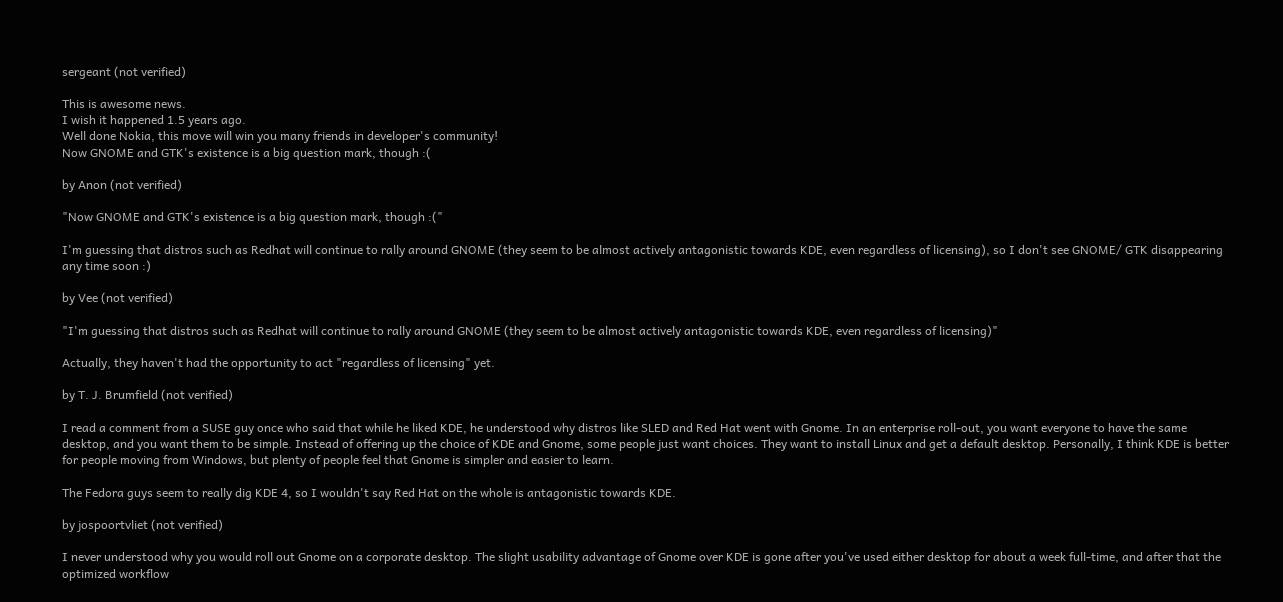sergeant (not verified)

This is awesome news.
I wish it happened 1.5 years ago.
Well done Nokia, this move will win you many friends in developer's community!
Now GNOME and GTK's existence is a big question mark, though :(

by Anon (not verified)

"Now GNOME and GTK's existence is a big question mark, though :("

I'm guessing that distros such as Redhat will continue to rally around GNOME (they seem to be almost actively antagonistic towards KDE, even regardless of licensing), so I don't see GNOME/ GTK disappearing any time soon :)

by Vee (not verified)

"I'm guessing that distros such as Redhat will continue to rally around GNOME (they seem to be almost actively antagonistic towards KDE, even regardless of licensing)"

Actually, they haven't had the opportunity to act "regardless of licensing" yet.

by T. J. Brumfield (not verified)

I read a comment from a SUSE guy once who said that while he liked KDE, he understood why distros like SLED and Red Hat went with Gnome. In an enterprise roll-out, you want everyone to have the same desktop, and you want them to be simple. Instead of offering up the choice of KDE and Gnome, some people just want choices. They want to install Linux and get a default desktop. Personally, I think KDE is better for people moving from Windows, but plenty of people feel that Gnome is simpler and easier to learn.

The Fedora guys seem to really dig KDE 4, so I wouldn't say Red Hat on the whole is antagonistic towards KDE.

by jospoortvliet (not verified)

I never understood why you would roll out Gnome on a corporate desktop. The slight usability advantage of Gnome over KDE is gone after you've used either desktop for about a week full-time, and after that the optimized workflow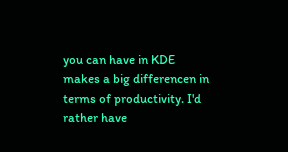you can have in KDE makes a big differencen in terms of productivity. I'd rather have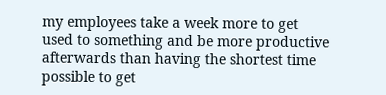my employees take a week more to get used to something and be more productive afterwards than having the shortest time possible to get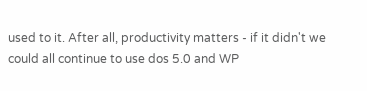used to it. After all, productivity matters - if it didn't we could all continue to use dos 5.0 and WP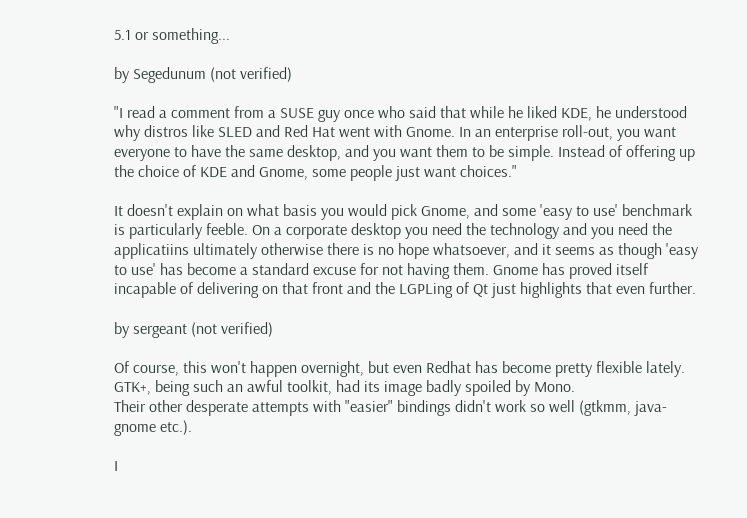5.1 or something...

by Segedunum (not verified)

"I read a comment from a SUSE guy once who said that while he liked KDE, he understood why distros like SLED and Red Hat went with Gnome. In an enterprise roll-out, you want everyone to have the same desktop, and you want them to be simple. Instead of offering up the choice of KDE and Gnome, some people just want choices."

It doesn't explain on what basis you would pick Gnome, and some 'easy to use' benchmark is particularly feeble. On a corporate desktop you need the technology and you need the applicatiins ultimately otherwise there is no hope whatsoever, and it seems as though 'easy to use' has become a standard excuse for not having them. Gnome has proved itself incapable of delivering on that front and the LGPLing of Qt just highlights that even further.

by sergeant (not verified)

Of course, this won't happen overnight, but even Redhat has become pretty flexible lately.
GTK+, being such an awful toolkit, had its image badly spoiled by Mono.
Their other desperate attempts with "easier" bindings didn't work so well (gtkmm, java-gnome etc.).

I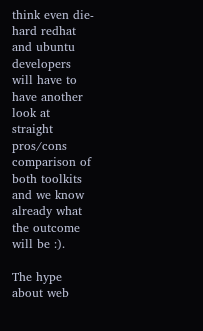think even die-hard redhat and ubuntu developers will have to have another look at straight pros/cons comparison of both toolkits and we know already what the outcome will be :).

The hype about web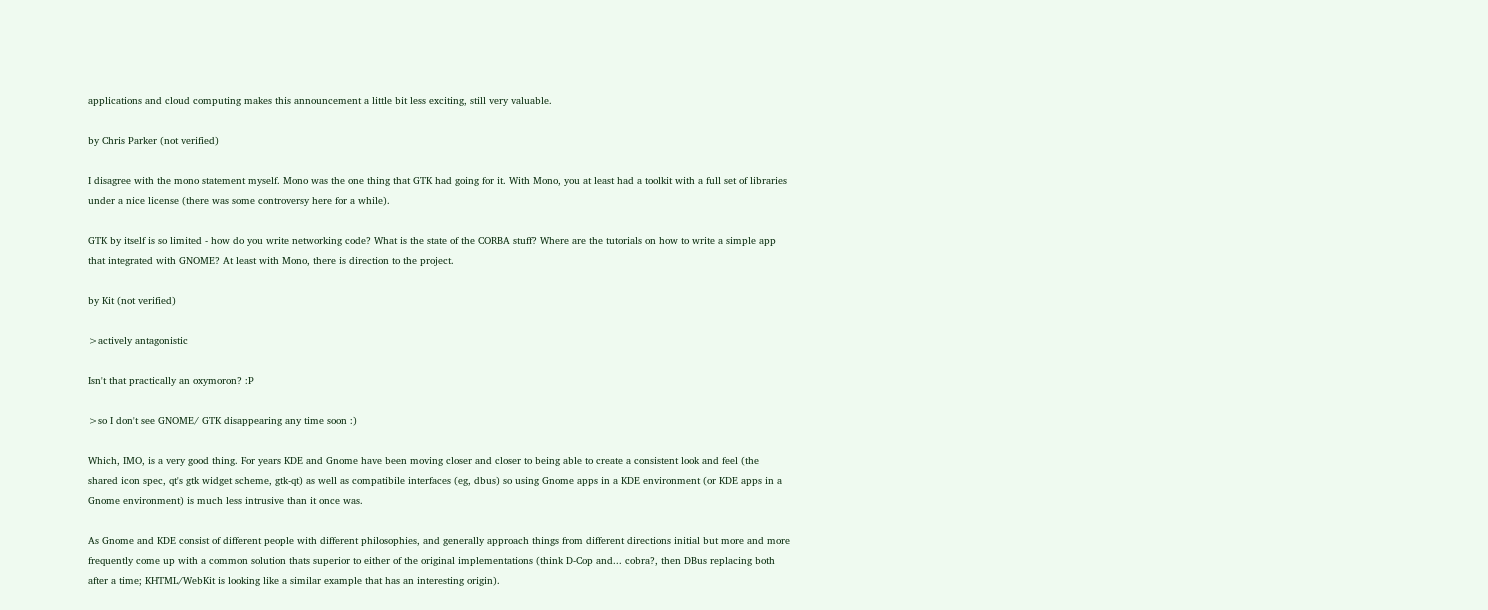applications and cloud computing makes this announcement a little bit less exciting, still very valuable.

by Chris Parker (not verified)

I disagree with the mono statement myself. Mono was the one thing that GTK had going for it. With Mono, you at least had a toolkit with a full set of libraries under a nice license (there was some controversy here for a while).

GTK by itself is so limited - how do you write networking code? What is the state of the CORBA stuff? Where are the tutorials on how to write a simple app that integrated with GNOME? At least with Mono, there is direction to the project.

by Kit (not verified)

>actively antagonistic

Isn't that practically an oxymoron? :P

>so I don't see GNOME/ GTK disappearing any time soon :)

Which, IMO, is a very good thing. For years KDE and Gnome have been moving closer and closer to being able to create a consistent look and feel (the shared icon spec, qt's gtk widget scheme, gtk-qt) as well as compatibile interfaces (eg, dbus) so using Gnome apps in a KDE environment (or KDE apps in a Gnome environment) is much less intrusive than it once was.

As Gnome and KDE consist of different people with different philosophies, and generally approach things from different directions initial but more and more frequently come up with a common solution thats superior to either of the original implementations (think D-Cop and... cobra?, then DBus replacing both after a time; KHTML/WebKit is looking like a similar example that has an interesting origin).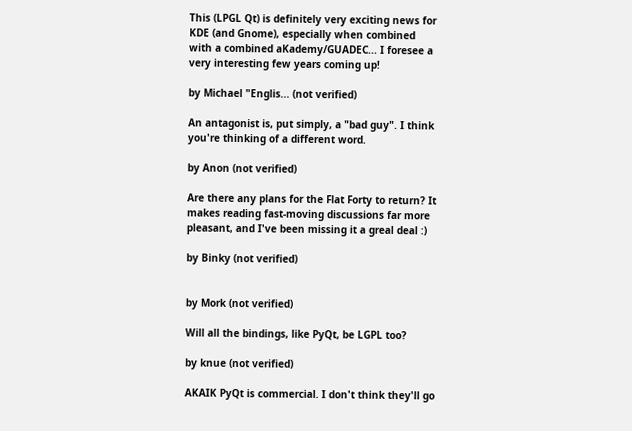This (LPGL Qt) is definitely very exciting news for KDE (and Gnome), especially when combined with a combined aKademy/GUADEC... I foresee a very interesting few years coming up!

by Michael "Englis... (not verified)

An antagonist is, put simply, a "bad guy". I think you're thinking of a different word.

by Anon (not verified)

Are there any plans for the Flat Forty to return? It makes reading fast-moving discussions far more pleasant, and I've been missing it a greal deal :)

by Binky (not verified)


by Mork (not verified)

Will all the bindings, like PyQt, be LGPL too?

by knue (not verified)

AKAIK PyQt is commercial. I don't think they'll go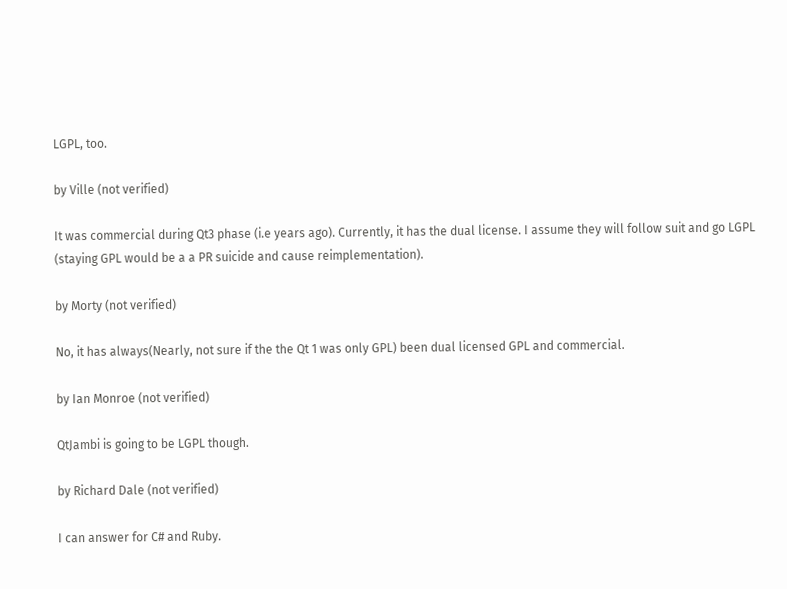LGPL, too.

by Ville (not verified)

It was commercial during Qt3 phase (i.e years ago). Currently, it has the dual license. I assume they will follow suit and go LGPL (staying GPL would be a a PR suicide and cause reimplementation).

by Morty (not verified)

No, it has always(Nearly, not sure if the the Qt 1 was only GPL) been dual licensed GPL and commercial.

by Ian Monroe (not verified)

QtJambi is going to be LGPL though.

by Richard Dale (not verified)

I can answer for C# and Ruby.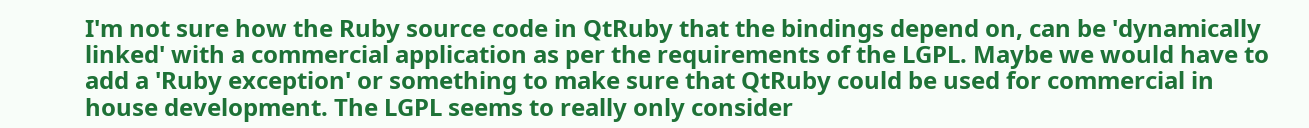I'm not sure how the Ruby source code in QtRuby that the bindings depend on, can be 'dynamically linked' with a commercial application as per the requirements of the LGPL. Maybe we would have to add a 'Ruby exception' or something to make sure that QtRuby could be used for commercial in house development. The LGPL seems to really only consider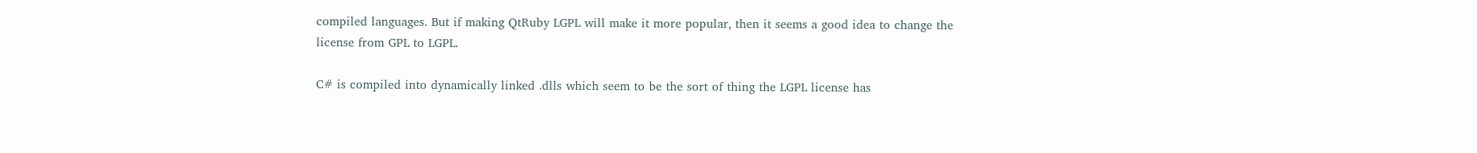compiled languages. But if making QtRuby LGPL will make it more popular, then it seems a good idea to change the license from GPL to LGPL.

C# is compiled into dynamically linked .dlls which seem to be the sort of thing the LGPL license has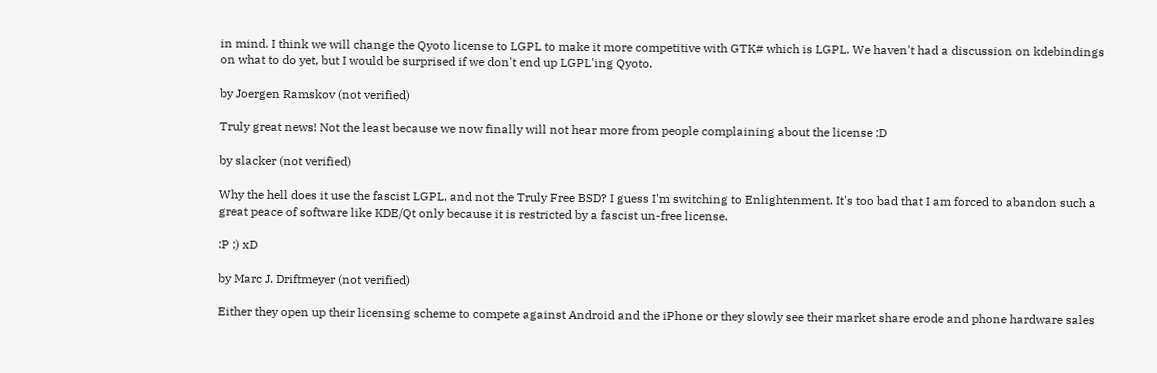in mind. I think we will change the Qyoto license to LGPL to make it more competitive with GTK# which is LGPL. We haven't had a discussion on kdebindings on what to do yet, but I would be surprised if we don't end up LGPL'ing Qyoto.

by Joergen Ramskov (not verified)

Truly great news! Not the least because we now finally will not hear more from people complaining about the license :D

by slacker (not verified)

Why the hell does it use the fascist LGPL, and not the Truly Free BSD? I guess I'm switching to Enlightenment. It's too bad that I am forced to abandon such a great peace of software like KDE/Qt only because it is restricted by a fascist un-free license.

:P ;) xD

by Marc J. Driftmeyer (not verified)

Either they open up their licensing scheme to compete against Android and the iPhone or they slowly see their market share erode and phone hardware sales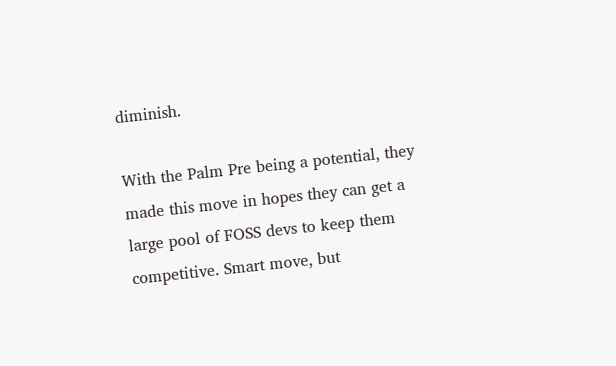diminish.

With the Palm Pre being a potential, they made this move in hopes they can get a large pool of FOSS devs to keep them competitive. Smart move, but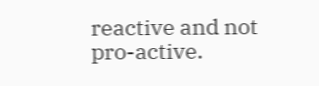reactive and not pro-active.